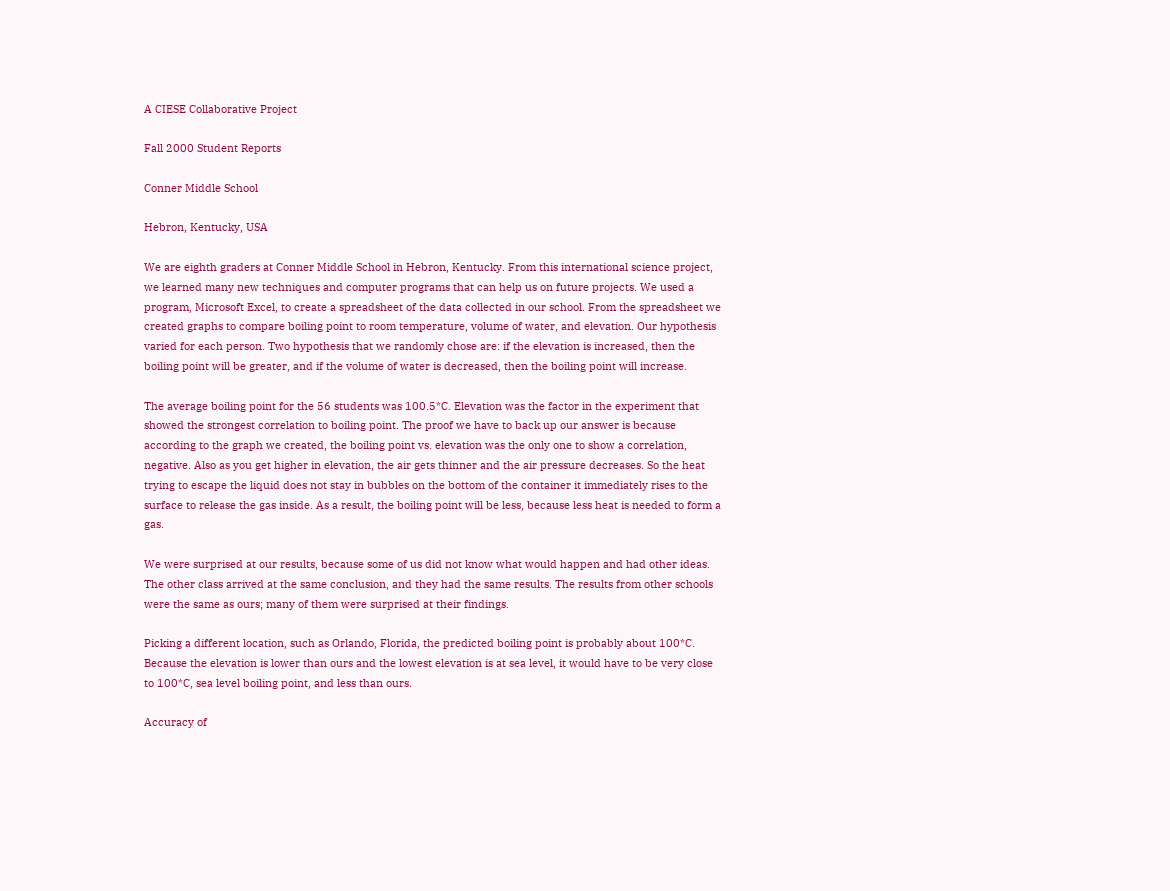A CIESE Collaborative Project

Fall 2000 Student Reports

Conner Middle School

Hebron, Kentucky, USA

We are eighth graders at Conner Middle School in Hebron, Kentucky. From this international science project, we learned many new techniques and computer programs that can help us on future projects. We used a program, Microsoft Excel, to create a spreadsheet of the data collected in our school. From the spreadsheet we created graphs to compare boiling point to room temperature, volume of water, and elevation. Our hypothesis varied for each person. Two hypothesis that we randomly chose are: if the elevation is increased, then the boiling point will be greater, and if the volume of water is decreased, then the boiling point will increase.

The average boiling point for the 56 students was 100.5*C. Elevation was the factor in the experiment that showed the strongest correlation to boiling point. The proof we have to back up our answer is because according to the graph we created, the boiling point vs. elevation was the only one to show a correlation, negative. Also as you get higher in elevation, the air gets thinner and the air pressure decreases. So the heat trying to escape the liquid does not stay in bubbles on the bottom of the container it immediately rises to the surface to release the gas inside. As a result, the boiling point will be less, because less heat is needed to form a gas.

We were surprised at our results, because some of us did not know what would happen and had other ideas. The other class arrived at the same conclusion, and they had the same results. The results from other schools were the same as ours; many of them were surprised at their findings.

Picking a different location, such as Orlando, Florida, the predicted boiling point is probably about 100*C. Because the elevation is lower than ours and the lowest elevation is at sea level, it would have to be very close to 100*C, sea level boiling point, and less than ours.

Accuracy of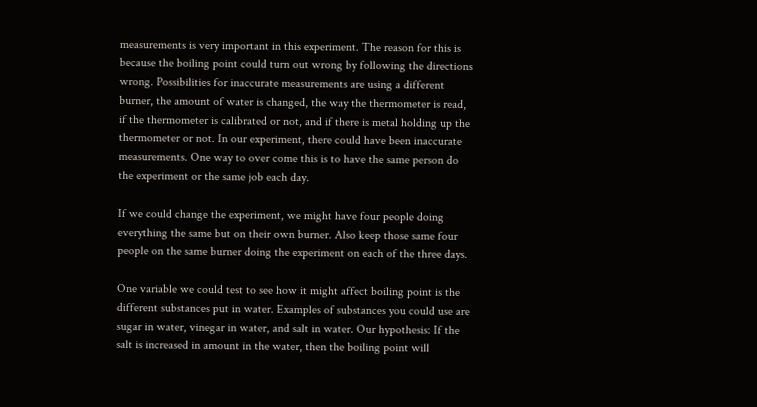measurements is very important in this experiment. The reason for this is because the boiling point could turn out wrong by following the directions wrong. Possibilities for inaccurate measurements are using a different burner, the amount of water is changed, the way the thermometer is read, if the thermometer is calibrated or not, and if there is metal holding up the thermometer or not. In our experiment, there could have been inaccurate measurements. One way to over come this is to have the same person do the experiment or the same job each day.

If we could change the experiment, we might have four people doing everything the same but on their own burner. Also keep those same four people on the same burner doing the experiment on each of the three days.

One variable we could test to see how it might affect boiling point is the different substances put in water. Examples of substances you could use are sugar in water, vinegar in water, and salt in water. Our hypothesis: If the salt is increased in amount in the water, then the boiling point will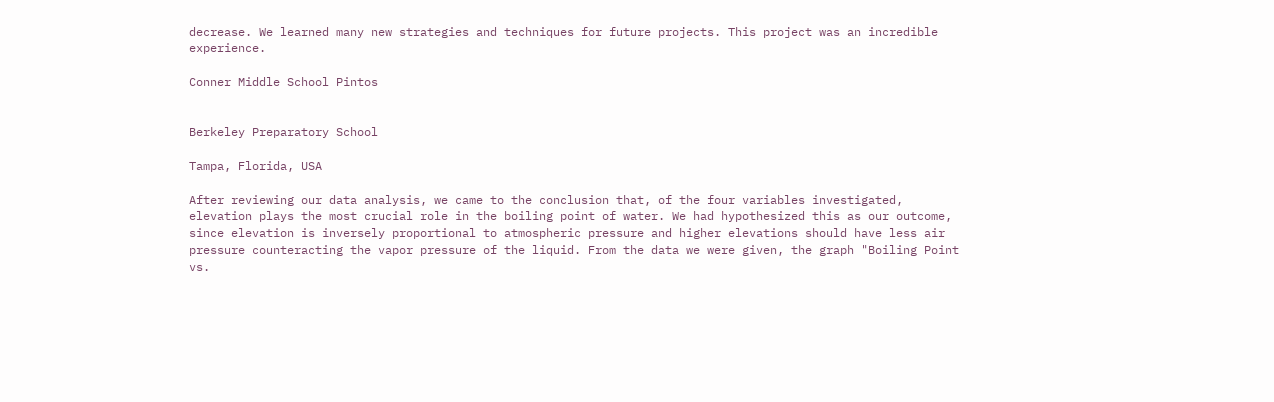decrease. We learned many new strategies and techniques for future projects. This project was an incredible experience.

Conner Middle School Pintos


Berkeley Preparatory School

Tampa, Florida, USA

After reviewing our data analysis, we came to the conclusion that, of the four variables investigated, elevation plays the most crucial role in the boiling point of water. We had hypothesized this as our outcome, since elevation is inversely proportional to atmospheric pressure and higher elevations should have less air pressure counteracting the vapor pressure of the liquid. From the data we were given, the graph "Boiling Point vs.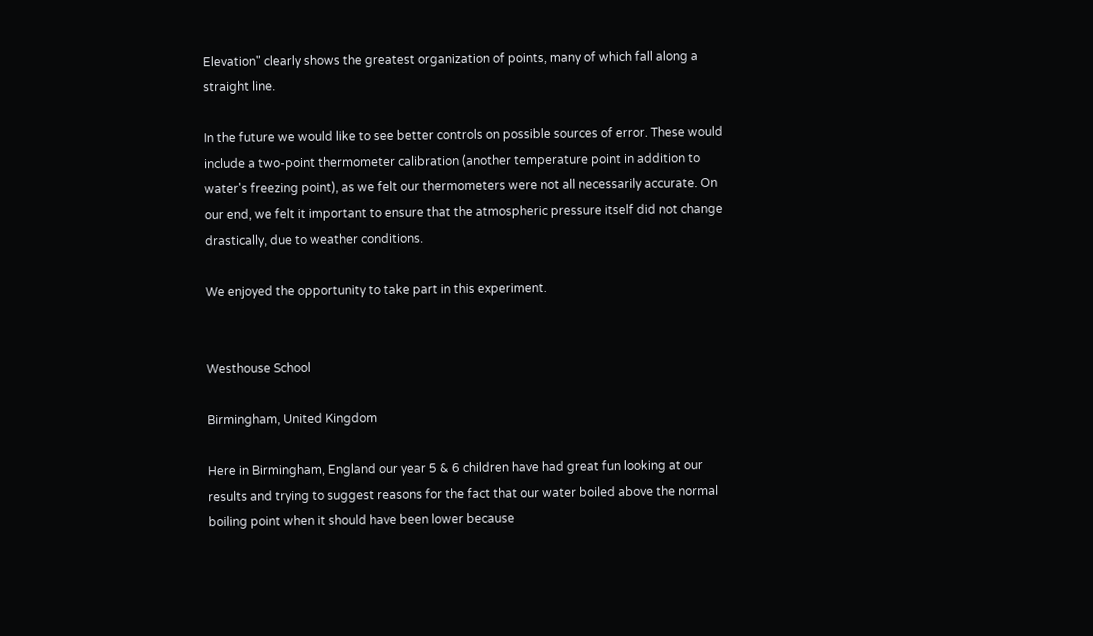Elevation" clearly shows the greatest organization of points, many of which fall along a straight line.

In the future we would like to see better controls on possible sources of error. These would include a two-point thermometer calibration (another temperature point in addition to water's freezing point), as we felt our thermometers were not all necessarily accurate. On our end, we felt it important to ensure that the atmospheric pressure itself did not change drastically, due to weather conditions.

We enjoyed the opportunity to take part in this experiment.


Westhouse School

Birmingham, United Kingdom

Here in Birmingham, England our year 5 & 6 children have had great fun looking at our results and trying to suggest reasons for the fact that our water boiled above the normal boiling point when it should have been lower because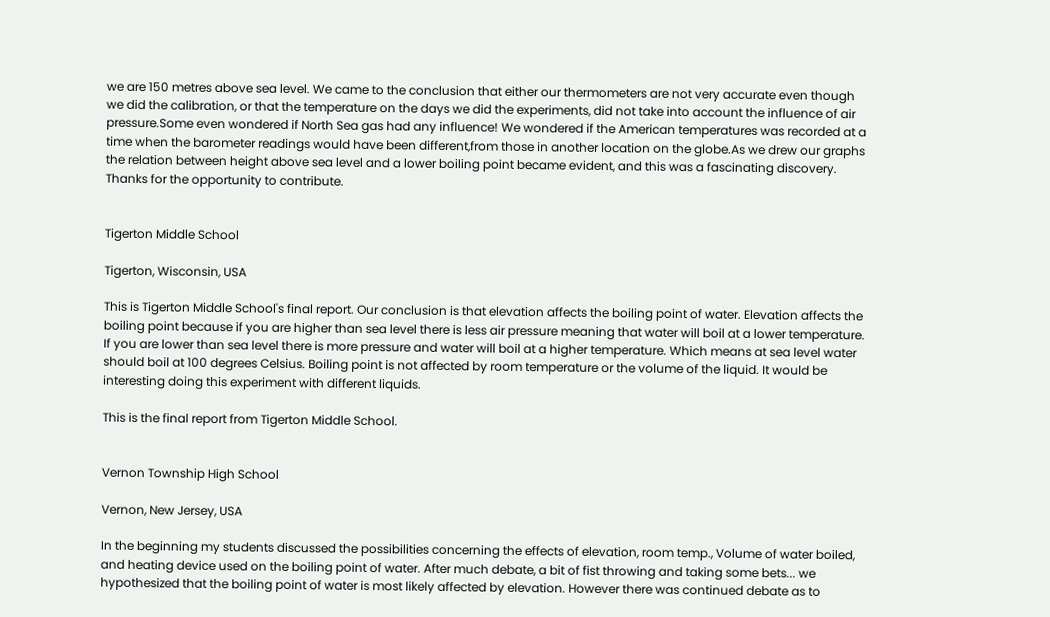we are 150 metres above sea level. We came to the conclusion that either our thermometers are not very accurate even though we did the calibration, or that the temperature on the days we did the experiments, did not take into account the influence of air pressure.Some even wondered if North Sea gas had any influence! We wondered if the American temperatures was recorded at a time when the barometer readings would have been different,from those in another location on the globe.As we drew our graphs the relation between height above sea level and a lower boiling point became evident, and this was a fascinating discovery. Thanks for the opportunity to contribute.


Tigerton Middle School

Tigerton, Wisconsin, USA

This is Tigerton Middle School's final report. Our conclusion is that elevation affects the boiling point of water. Elevation affects the boiling point because if you are higher than sea level there is less air pressure meaning that water will boil at a lower temperature. If you are lower than sea level there is more pressure and water will boil at a higher temperature. Which means at sea level water should boil at 100 degrees Celsius. Boiling point is not affected by room temperature or the volume of the liquid. It would be interesting doing this experiment with different liquids.

This is the final report from Tigerton Middle School.


Vernon Township High School

Vernon, New Jersey, USA

In the beginning my students discussed the possibilities concerning the effects of elevation, room temp., Volume of water boiled, and heating device used on the boiling point of water. After much debate, a bit of fist throwing and taking some bets... we hypothesized that the boiling point of water is most likely affected by elevation. However there was continued debate as to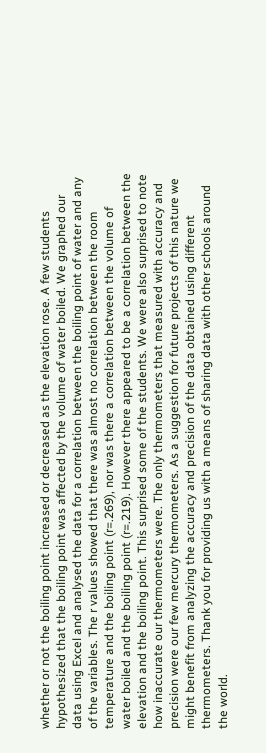whether or not the boiling point increased or decreased as the elevation rose. A few students hypothesized that the boiling point was affected by the volume of water boiled. We graphed our data using Excel and analysed the data for a correlation between the boiling point of water and any of the variables. The r values showed that there was almost no correlation between the room temperature and the boiling point (r=.269), nor was there a correlation between the volume of water boiled and the boiling point (r=.219). However there appeared to be a correlation between the elevation and the boiling point. This surprised some of the students. We were also surprised to note how inaccurate our thermometers were. The only thermometers that measured with accuracy and precision were our few mercury thermometers. As a suggestion for future projects of this nature we might benefit from analyzing the accuracy and precision of the data obtained using different thermometers. Thank you for providing us with a means of sharing data with other schools around the world.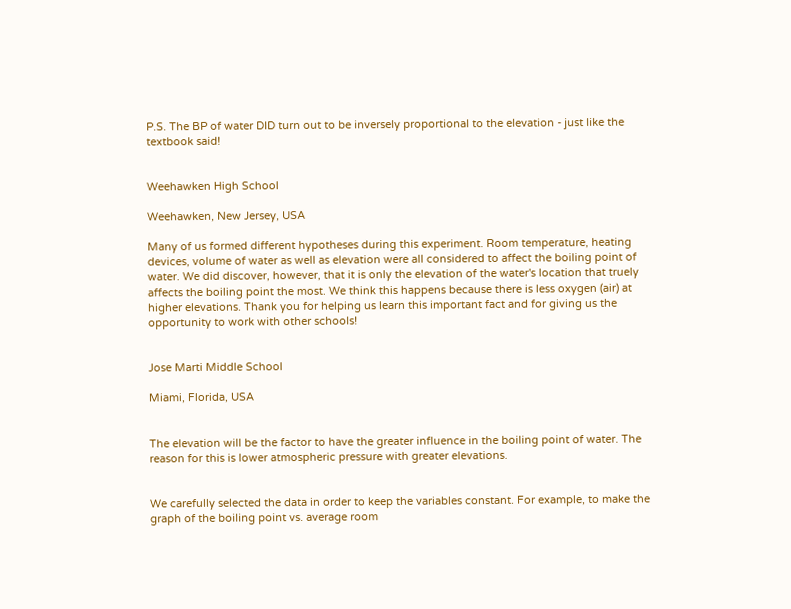P.S. The BP of water DID turn out to be inversely proportional to the elevation - just like the textbook said!


Weehawken High School

Weehawken, New Jersey, USA

Many of us formed different hypotheses during this experiment. Room temperature, heating devices, volume of water as well as elevation were all considered to affect the boiling point of water. We did discover, however, that it is only the elevation of the water's location that truely affects the boiling point the most. We think this happens because there is less oxygen (air) at higher elevations. Thank you for helping us learn this important fact and for giving us the opportunity to work with other schools!


Jose Marti Middle School

Miami, Florida, USA


The elevation will be the factor to have the greater influence in the boiling point of water. The reason for this is lower atmospheric pressure with greater elevations.


We carefully selected the data in order to keep the variables constant. For example, to make the graph of the boiling point vs. average room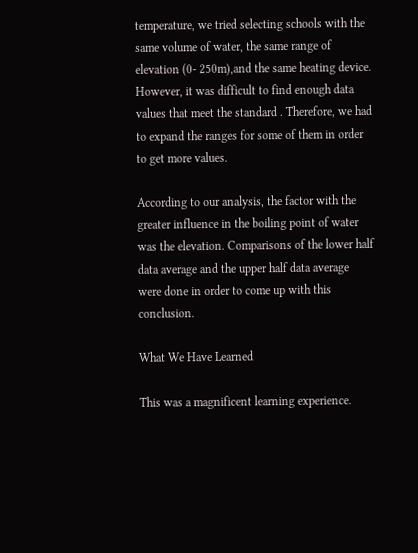temperature, we tried selecting schools with the same volume of water, the same range of elevation (0- 250m),and the same heating device. However, it was difficult to find enough data values that meet the standard . Therefore, we had to expand the ranges for some of them in order to get more values.

According to our analysis, the factor with the greater influence in the boiling point of water was the elevation. Comparisons of the lower half data average and the upper half data average were done in order to come up with this conclusion.

What We Have Learned

This was a magnificent learning experience.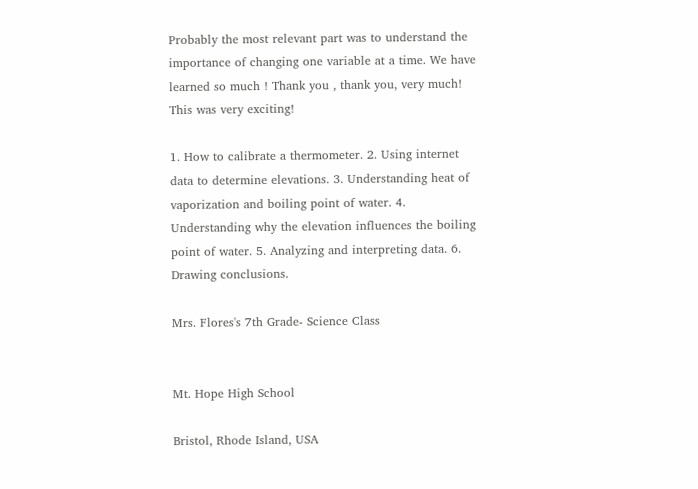Probably the most relevant part was to understand the importance of changing one variable at a time. We have learned so much ! Thank you , thank you, very much! This was very exciting!

1. How to calibrate a thermometer. 2. Using internet data to determine elevations. 3. Understanding heat of vaporization and boiling point of water. 4. Understanding why the elevation influences the boiling point of water. 5. Analyzing and interpreting data. 6. Drawing conclusions.

Mrs. Flores's 7th Grade- Science Class


Mt. Hope High School

Bristol, Rhode Island, USA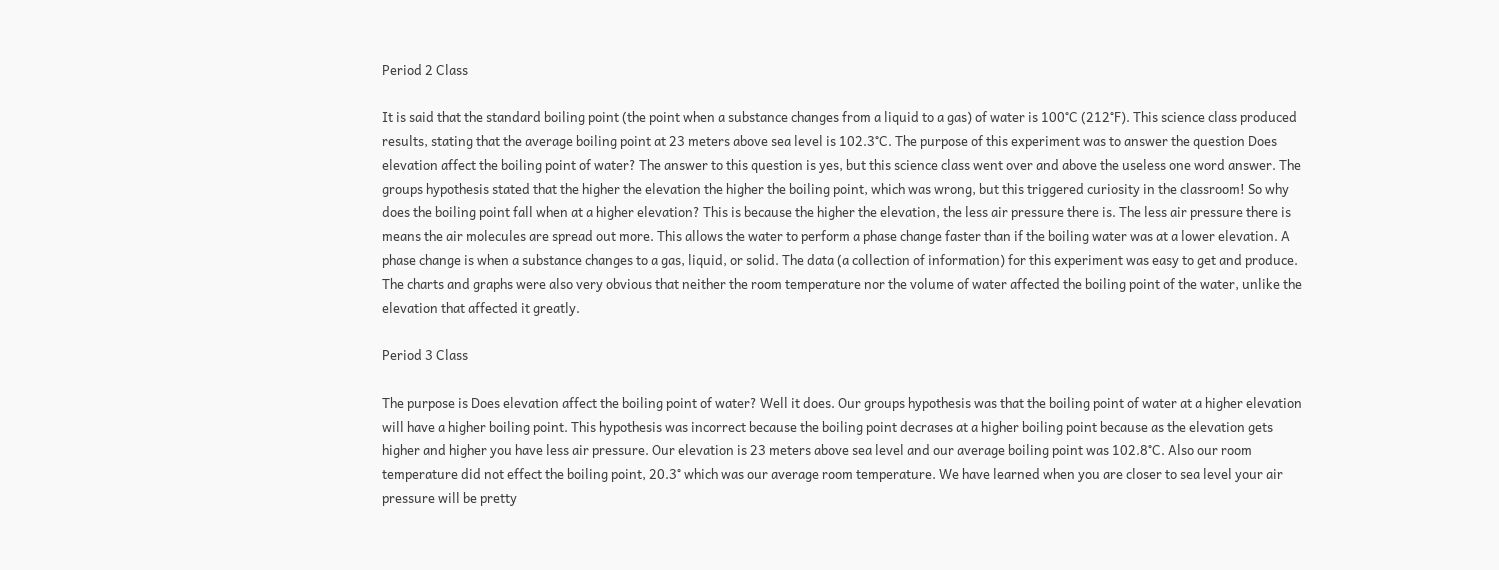Period 2 Class

It is said that the standard boiling point (the point when a substance changes from a liquid to a gas) of water is 100°C (212°F). This science class produced results, stating that the average boiling point at 23 meters above sea level is 102.3°C. The purpose of this experiment was to answer the question Does elevation affect the boiling point of water? The answer to this question is yes, but this science class went over and above the useless one word answer. The groups hypothesis stated that the higher the elevation the higher the boiling point, which was wrong, but this triggered curiosity in the classroom! So why does the boiling point fall when at a higher elevation? This is because the higher the elevation, the less air pressure there is. The less air pressure there is means the air molecules are spread out more. This allows the water to perform a phase change faster than if the boiling water was at a lower elevation. A phase change is when a substance changes to a gas, liquid, or solid. The data (a collection of information) for this experiment was easy to get and produce. The charts and graphs were also very obvious that neither the room temperature nor the volume of water affected the boiling point of the water, unlike the elevation that affected it greatly.

Period 3 Class

The purpose is Does elevation affect the boiling point of water? Well it does. Our groups hypothesis was that the boiling point of water at a higher elevation will have a higher boiling point. This hypothesis was incorrect because the boiling point decrases at a higher boiling point because as the elevation gets higher and higher you have less air pressure. Our elevation is 23 meters above sea level and our average boiling point was 102.8°C. Also our room temperature did not effect the boiling point, 20.3° which was our average room temperature. We have learned when you are closer to sea level your air pressure will be pretty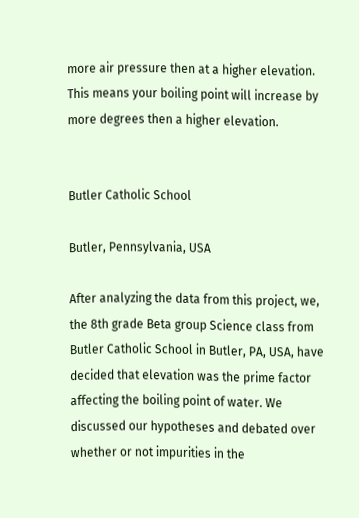more air pressure then at a higher elevation. This means your boiling point will increase by more degrees then a higher elevation.


Butler Catholic School

Butler, Pennsylvania, USA

After analyzing the data from this project, we, the 8th grade Beta group Science class from Butler Catholic School in Butler, PA, USA, have decided that elevation was the prime factor affecting the boiling point of water. We discussed our hypotheses and debated over whether or not impurities in the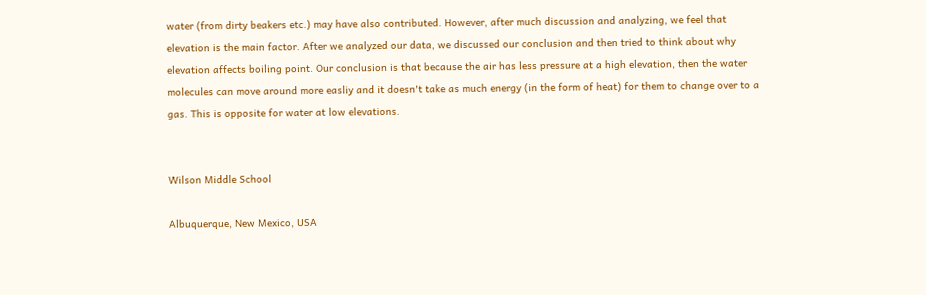water (from dirty beakers etc.) may have also contributed. However, after much discussion and analyzing, we feel that elevation is the main factor. After we analyzed our data, we discussed our conclusion and then tried to think about why elevation affects boiling point. Our conclusion is that because the air has less pressure at a high elevation, then the water molecules can move around more easliy and it doesn't take as much energy (in the form of heat) for them to change over to a gas. This is opposite for water at low elevations.


Wilson Middle School

Albuquerque, New Mexico, USA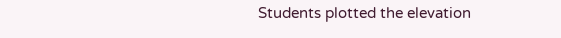Students plotted the elevation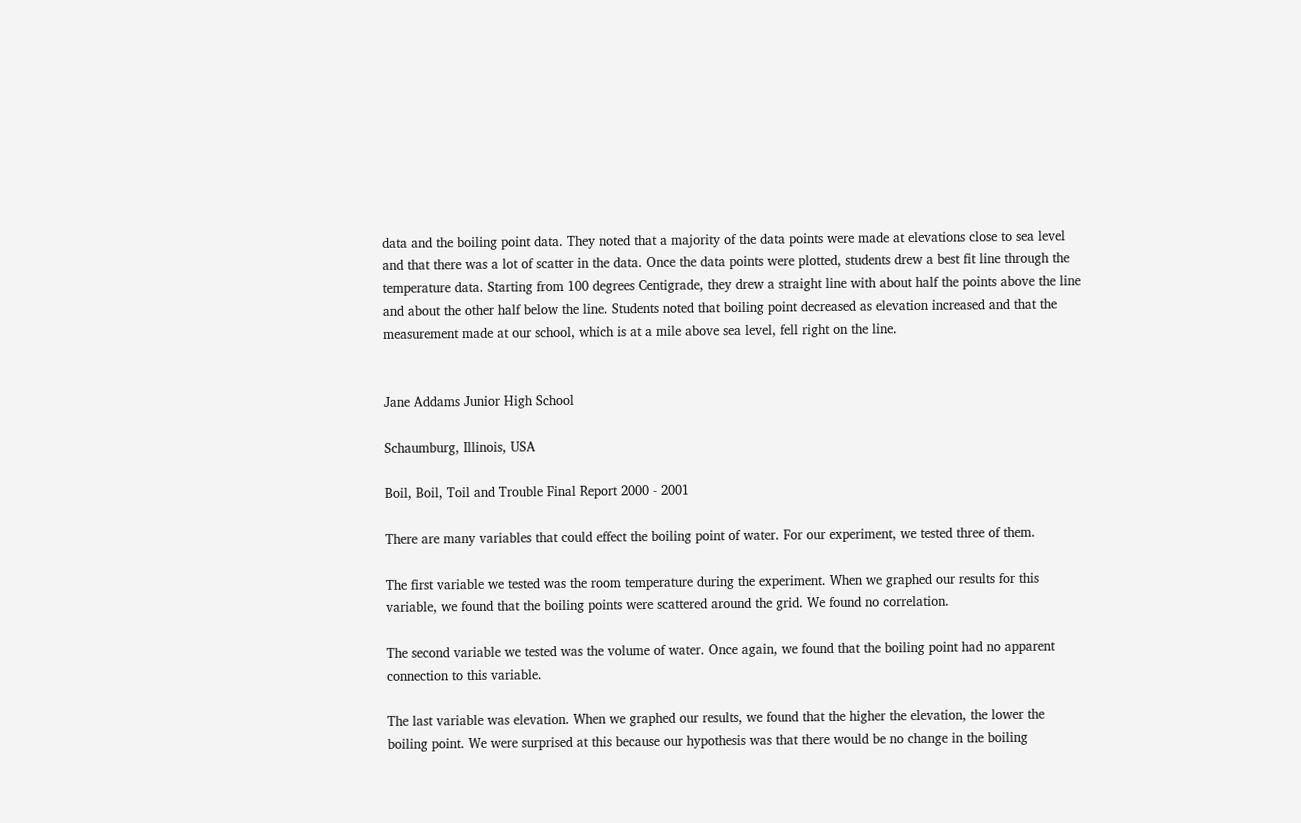data and the boiling point data. They noted that a majority of the data points were made at elevations close to sea level and that there was a lot of scatter in the data. Once the data points were plotted, students drew a best fit line through the temperature data. Starting from 100 degrees Centigrade, they drew a straight line with about half the points above the line and about the other half below the line. Students noted that boiling point decreased as elevation increased and that the measurement made at our school, which is at a mile above sea level, fell right on the line.


Jane Addams Junior High School

Schaumburg, Illinois, USA

Boil, Boil, Toil and Trouble Final Report 2000 - 2001

There are many variables that could effect the boiling point of water. For our experiment, we tested three of them.

The first variable we tested was the room temperature during the experiment. When we graphed our results for this variable, we found that the boiling points were scattered around the grid. We found no correlation.

The second variable we tested was the volume of water. Once again, we found that the boiling point had no apparent connection to this variable.

The last variable was elevation. When we graphed our results, we found that the higher the elevation, the lower the boiling point. We were surprised at this because our hypothesis was that there would be no change in the boiling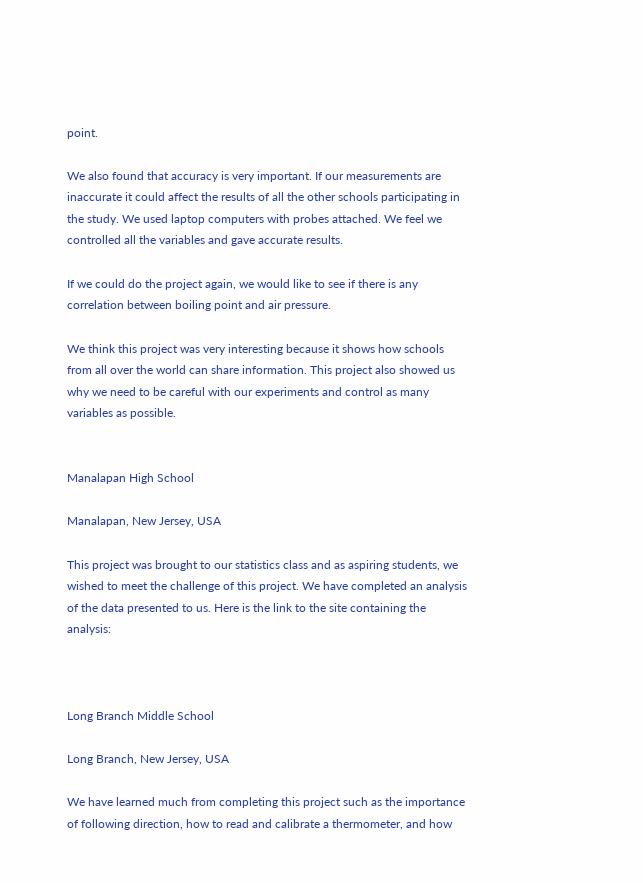point.

We also found that accuracy is very important. If our measurements are inaccurate it could affect the results of all the other schools participating in the study. We used laptop computers with probes attached. We feel we controlled all the variables and gave accurate results.

If we could do the project again, we would like to see if there is any correlation between boiling point and air pressure.

We think this project was very interesting because it shows how schools from all over the world can share information. This project also showed us why we need to be careful with our experiments and control as many variables as possible.


Manalapan High School

Manalapan, New Jersey, USA

This project was brought to our statistics class and as aspiring students, we wished to meet the challenge of this project. We have completed an analysis of the data presented to us. Here is the link to the site containing the analysis:



Long Branch Middle School

Long Branch, New Jersey, USA

We have learned much from completing this project such as the importance of following direction, how to read and calibrate a thermometer, and how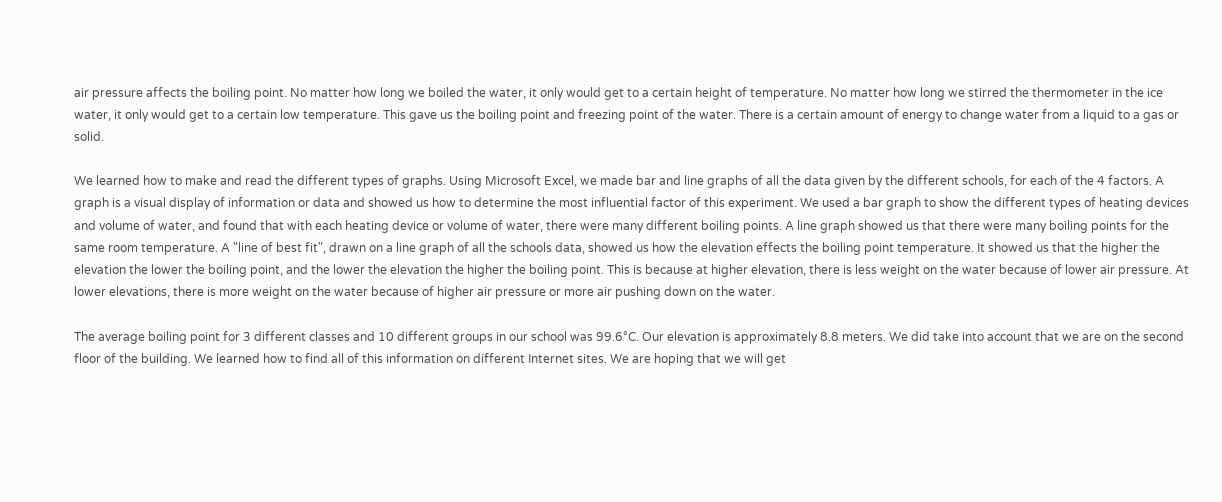air pressure affects the boiling point. No matter how long we boiled the water, it only would get to a certain height of temperature. No matter how long we stirred the thermometer in the ice water, it only would get to a certain low temperature. This gave us the boiling point and freezing point of the water. There is a certain amount of energy to change water from a liquid to a gas or solid.

We learned how to make and read the different types of graphs. Using Microsoft Excel, we made bar and line graphs of all the data given by the different schools, for each of the 4 factors. A graph is a visual display of information or data and showed us how to determine the most influential factor of this experiment. We used a bar graph to show the different types of heating devices and volume of water, and found that with each heating device or volume of water, there were many different boiling points. A line graph showed us that there were many boiling points for the same room temperature. A "line of best fit", drawn on a line graph of all the schools data, showed us how the elevation effects the boiling point temperature. It showed us that the higher the elevation the lower the boiling point, and the lower the elevation the higher the boiling point. This is because at higher elevation, there is less weight on the water because of lower air pressure. At lower elevations, there is more weight on the water because of higher air pressure or more air pushing down on the water.

The average boiling point for 3 different classes and 10 different groups in our school was 99.6°C. Our elevation is approximately 8.8 meters. We did take into account that we are on the second floor of the building. We learned how to find all of this information on different Internet sites. We are hoping that we will get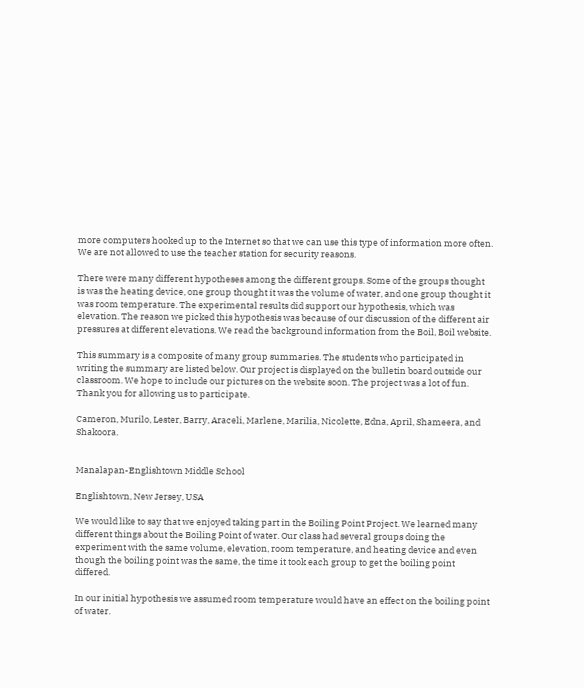more computers hooked up to the Internet so that we can use this type of information more often. We are not allowed to use the teacher station for security reasons.

There were many different hypotheses among the different groups. Some of the groups thought is was the heating device, one group thought it was the volume of water, and one group thought it was room temperature. The experimental results did support our hypothesis, which was elevation. The reason we picked this hypothesis was because of our discussion of the different air pressures at different elevations. We read the background information from the Boil, Boil website.

This summary is a composite of many group summaries. The students who participated in writing the summary are listed below. Our project is displayed on the bulletin board outside our classroom. We hope to include our pictures on the website soon. The project was a lot of fun. Thank you for allowing us to participate.

Cameron, Murilo, Lester, Barry, Araceli, Marlene, Marilia, Nicolette, Edna, April, Shameera, and Shakoora.


Manalapan-Englishtown Middle School

Englishtown, New Jersey, USA

We would like to say that we enjoyed taking part in the Boiling Point Project. We learned many different things about the Boiling Point of water. Our class had several groups doing the experiment with the same volume, elevation, room temperature, and heating device and even though the boiling point was the same, the time it took each group to get the boiling point differed.

In our initial hypothesis we assumed room temperature would have an effect on the boiling point of water.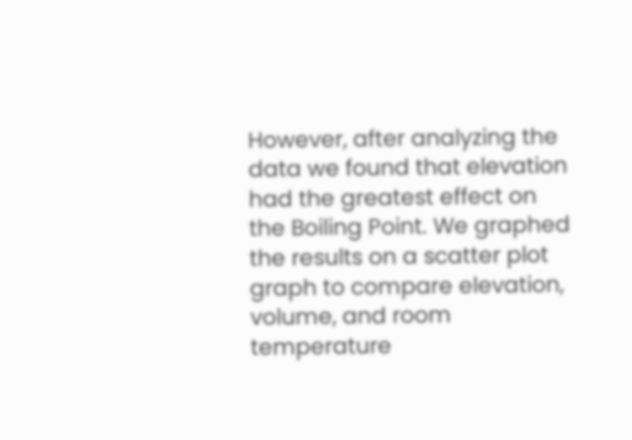However, after analyzing the data we found that elevation had the greatest effect on the Boiling Point. We graphed the results on a scatter plot graph to compare elevation, volume, and room temperature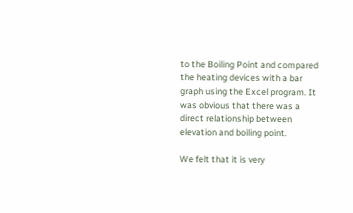to the Boiling Point and compared the heating devices with a bar graph using the Excel program. It was obvious that there was a direct relationship between elevation and boiling point.

We felt that it is very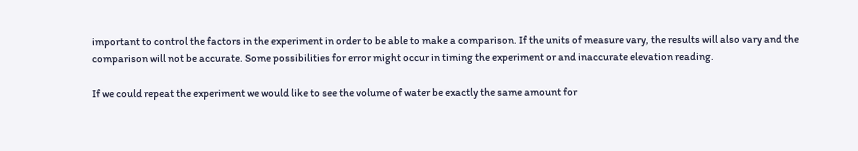important to control the factors in the experiment in order to be able to make a comparison. If the units of measure vary, the results will also vary and the comparison will not be accurate. Some possibilities for error might occur in timing the experiment or and inaccurate elevation reading.

If we could repeat the experiment we would like to see the volume of water be exactly the same amount for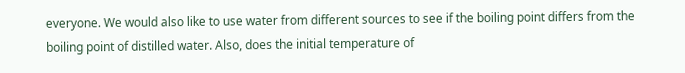everyone. We would also like to use water from different sources to see if the boiling point differs from the boiling point of distilled water. Also, does the initial temperature of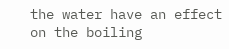the water have an effect on the boiling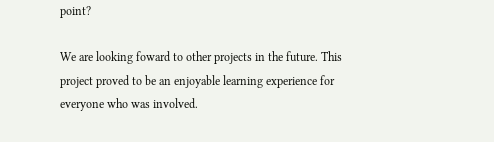point?

We are looking foward to other projects in the future. This project proved to be an enjoyable learning experience for everyone who was involved.